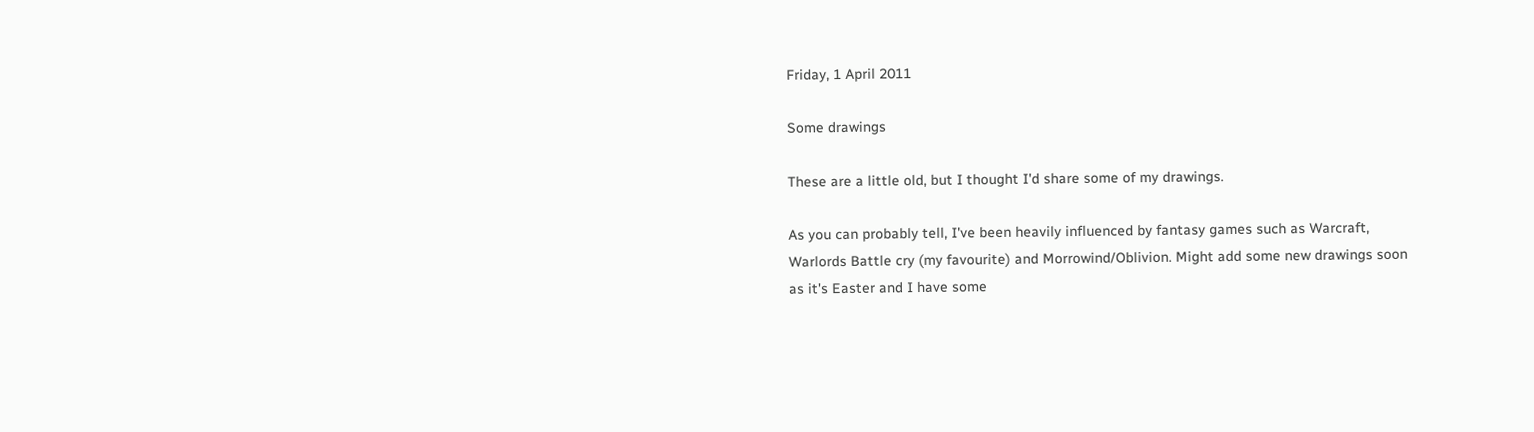Friday, 1 April 2011

Some drawings

These are a little old, but I thought I'd share some of my drawings.

As you can probably tell, I've been heavily influenced by fantasy games such as Warcraft, Warlords Battle cry (my favourite) and Morrowind/Oblivion. Might add some new drawings soon as it's Easter and I have some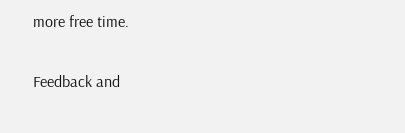more free time.

Feedback and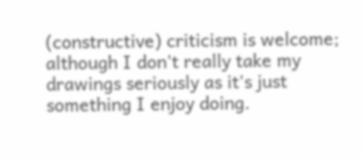(constructive) criticism is welcome; although I don't really take my drawings seriously as it's just something I enjoy doing.